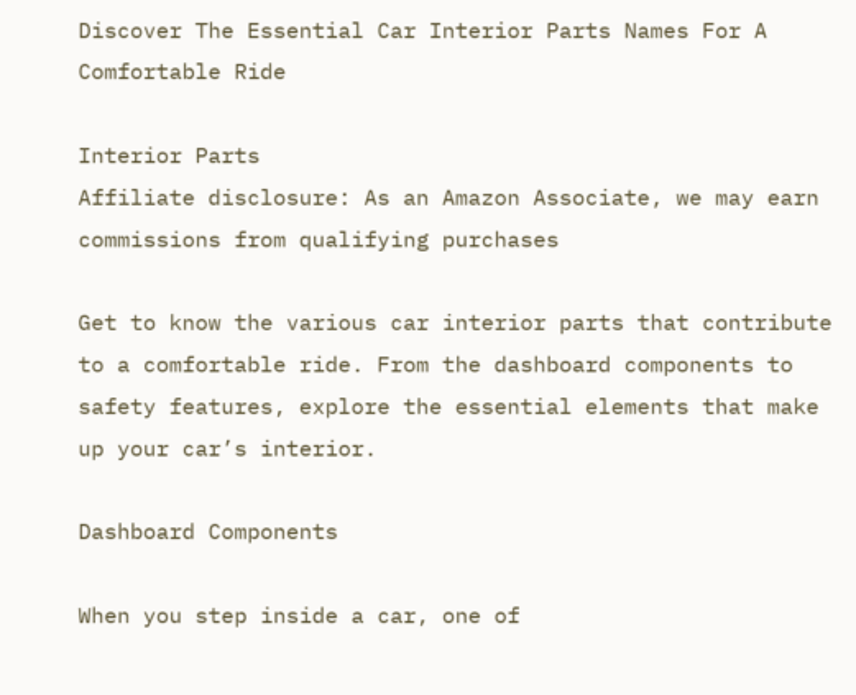Discover The Essential Car Interior Parts Names For A Comfortable Ride

Interior Parts
Affiliate disclosure: As an Amazon Associate, we may earn commissions from qualifying purchases

Get to know the various car interior parts that contribute to a comfortable ride. From the dashboard components to safety features, explore the essential elements that make up your car’s interior.

Dashboard Components

When you step inside a car, one of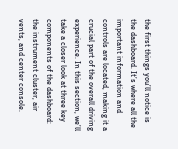the first things you’ll notice is the dashboard. It’s where all the important information and controls are located, making it a crucial part of the overall driving experience. In this section, we’ll take a closer look at three key components of the dashboard: the instrument cluster, air vents, and center console.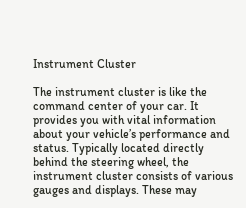Instrument Cluster

The instrument cluster is like the command center of your car. It provides you with vital information about your vehicle’s performance and status. Typically located directly behind the steering wheel, the instrument cluster consists of various gauges and displays. These may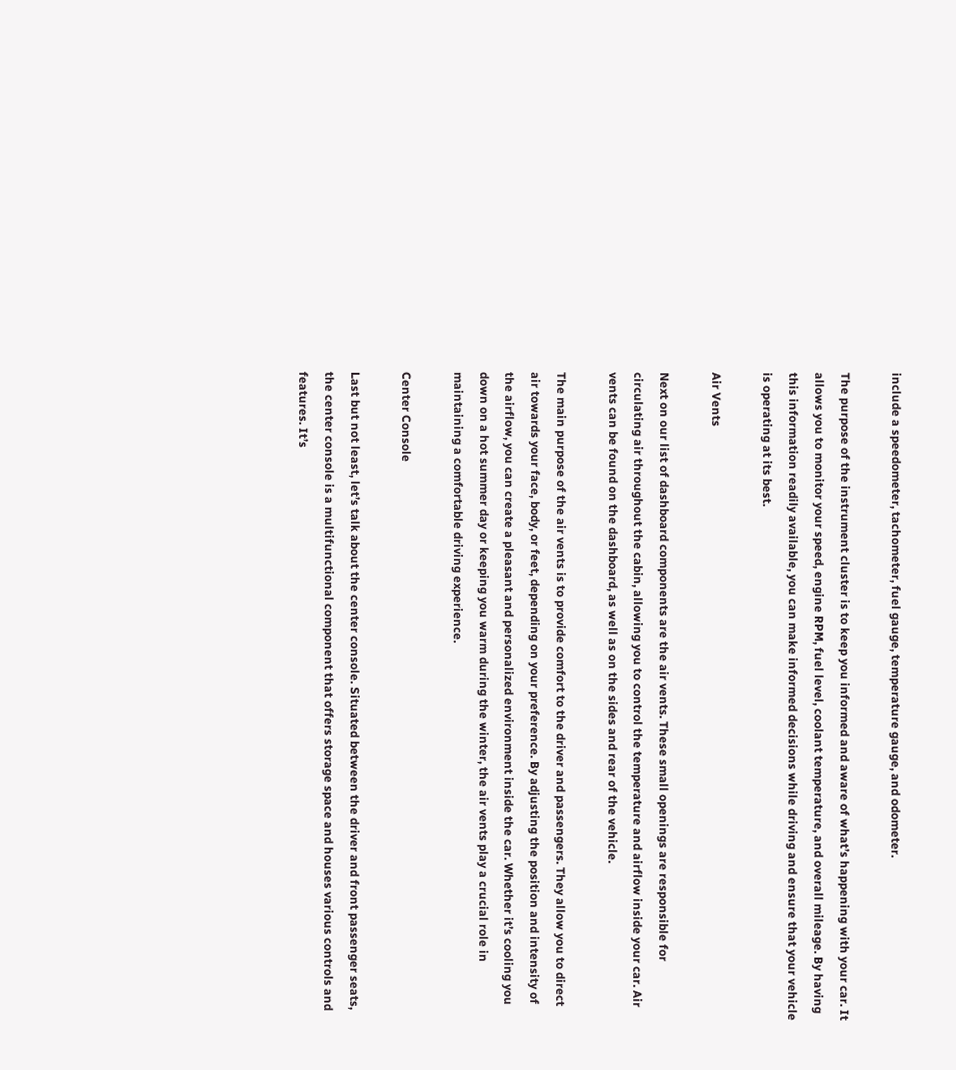include a speedometer, tachometer, fuel gauge, temperature gauge, and odometer.

The purpose of the instrument cluster is to keep you informed and aware of what’s happening with your car. It allows you to monitor your speed, engine RPM, fuel level, coolant temperature, and overall mileage. By having this information readily available, you can make informed decisions while driving and ensure that your vehicle is operating at its best.

Air Vents

Next on our list of dashboard components are the air vents. These small openings are responsible for circulating air throughout the cabin, allowing you to control the temperature and airflow inside your car. Air vents can be found on the dashboard, as well as on the sides and rear of the vehicle.

The main purpose of the air vents is to provide comfort to the driver and passengers. They allow you to direct air towards your face, body, or feet, depending on your preference. By adjusting the position and intensity of the airflow, you can create a pleasant and personalized environment inside the car. Whether it’s cooling you down on a hot summer day or keeping you warm during the winter, the air vents play a crucial role in maintaining a comfortable driving experience.

Center Console

Last but not least, let’s talk about the center console. Situated between the driver and front passenger seats, the center console is a multifunctional component that offers storage space and houses various controls and features. It’s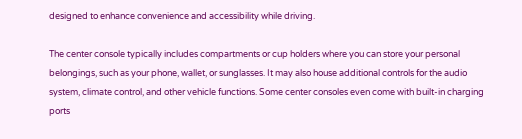designed to enhance convenience and accessibility while driving.

The center console typically includes compartments or cup holders where you can store your personal belongings, such as your phone, wallet, or sunglasses. It may also house additional controls for the audio system, climate control, and other vehicle functions. Some center consoles even come with built-in charging ports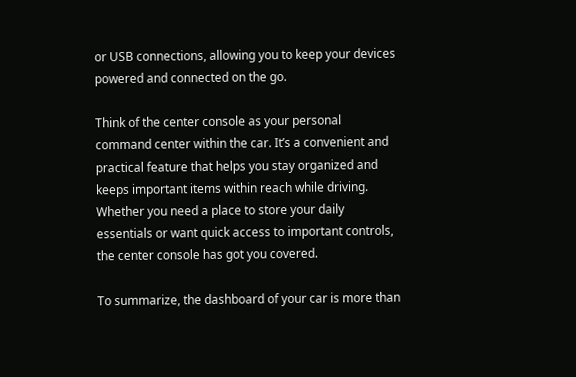or USB connections, allowing you to keep your devices powered and connected on the go.

Think of the center console as your personal command center within the car. It’s a convenient and practical feature that helps you stay organized and keeps important items within reach while driving. Whether you need a place to store your daily essentials or want quick access to important controls, the center console has got you covered.

To summarize, the dashboard of your car is more than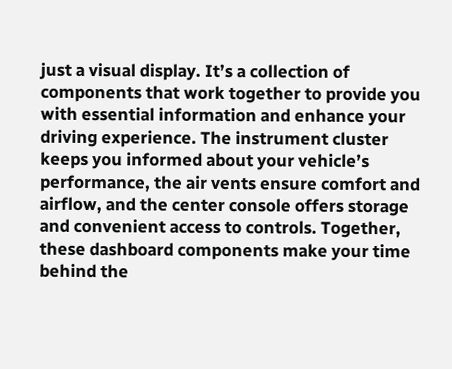just a visual display. It’s a collection of components that work together to provide you with essential information and enhance your driving experience. The instrument cluster keeps you informed about your vehicle’s performance, the air vents ensure comfort and airflow, and the center console offers storage and convenient access to controls. Together, these dashboard components make your time behind the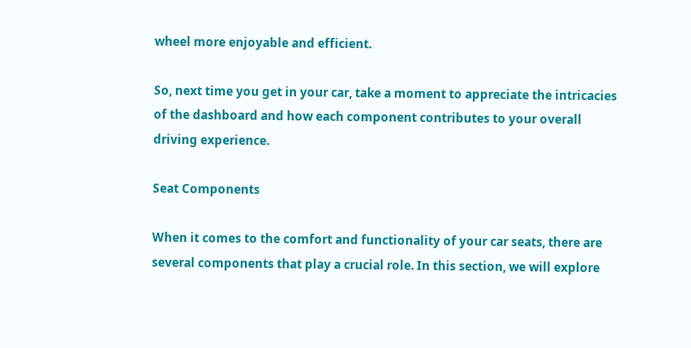wheel more enjoyable and efficient.

So, next time you get in your car, take a moment to appreciate the intricacies of the dashboard and how each component contributes to your overall driving experience.

Seat Components

When it comes to the comfort and functionality of your car seats, there are several components that play a crucial role. In this section, we will explore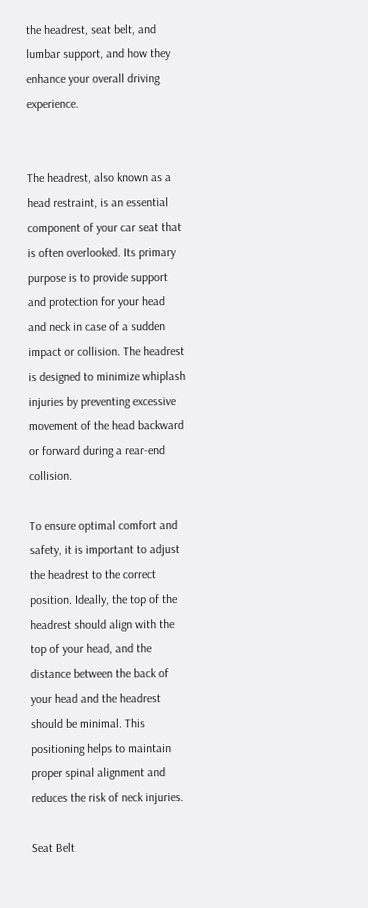the headrest, seat belt, and lumbar support, and how they enhance your overall driving experience.


The headrest, also known as a head restraint, is an essential component of your car seat that is often overlooked. Its primary purpose is to provide support and protection for your head and neck in case of a sudden impact or collision. The headrest is designed to minimize whiplash injuries by preventing excessive movement of the head backward or forward during a rear-end collision.

To ensure optimal comfort and safety, it is important to adjust the headrest to the correct position. Ideally, the top of the headrest should align with the top of your head, and the distance between the back of your head and the headrest should be minimal. This positioning helps to maintain proper spinal alignment and reduces the risk of neck injuries.

Seat Belt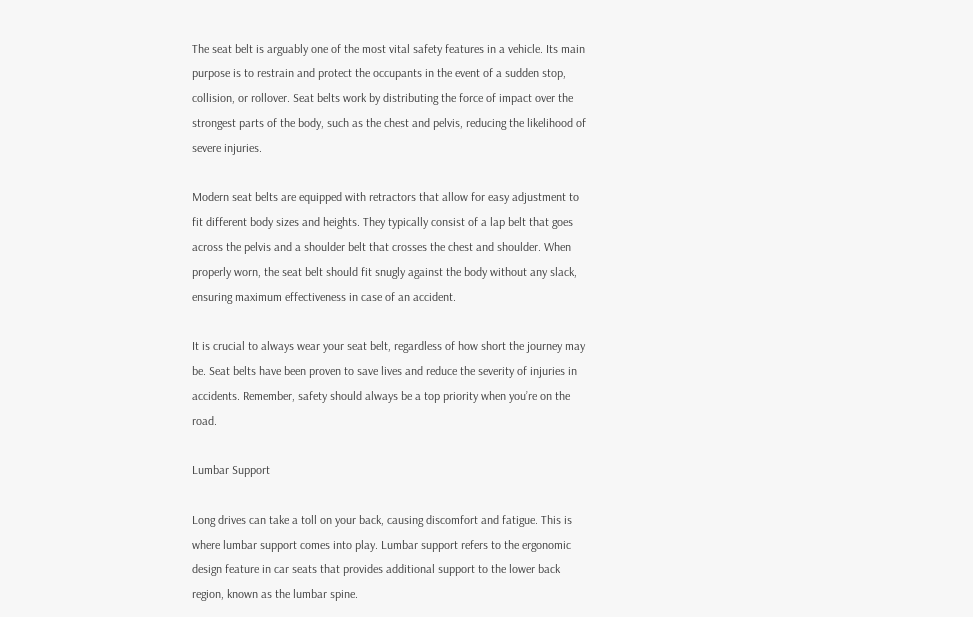The seat belt is arguably one of the most vital safety features in a vehicle. Its main purpose is to restrain and protect the occupants in the event of a sudden stop, collision, or rollover. Seat belts work by distributing the force of impact over the strongest parts of the body, such as the chest and pelvis, reducing the likelihood of severe injuries.

Modern seat belts are equipped with retractors that allow for easy adjustment to fit different body sizes and heights. They typically consist of a lap belt that goes across the pelvis and a shoulder belt that crosses the chest and shoulder. When properly worn, the seat belt should fit snugly against the body without any slack, ensuring maximum effectiveness in case of an accident.

It is crucial to always wear your seat belt, regardless of how short the journey may be. Seat belts have been proven to save lives and reduce the severity of injuries in accidents. Remember, safety should always be a top priority when you’re on the road.

Lumbar Support

Long drives can take a toll on your back, causing discomfort and fatigue. This is where lumbar support comes into play. Lumbar support refers to the ergonomic design feature in car seats that provides additional support to the lower back region, known as the lumbar spine.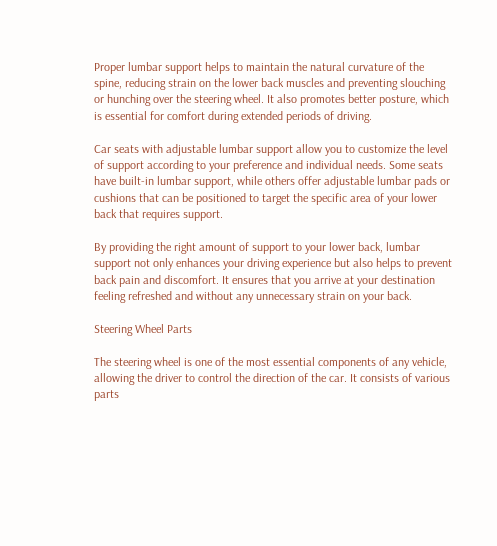Proper lumbar support helps to maintain the natural curvature of the spine, reducing strain on the lower back muscles and preventing slouching or hunching over the steering wheel. It also promotes better posture, which is essential for comfort during extended periods of driving.

Car seats with adjustable lumbar support allow you to customize the level of support according to your preference and individual needs. Some seats have built-in lumbar support, while others offer adjustable lumbar pads or cushions that can be positioned to target the specific area of your lower back that requires support.

By providing the right amount of support to your lower back, lumbar support not only enhances your driving experience but also helps to prevent back pain and discomfort. It ensures that you arrive at your destination feeling refreshed and without any unnecessary strain on your back.

Steering Wheel Parts

The steering wheel is one of the most essential components of any vehicle, allowing the driver to control the direction of the car. It consists of various parts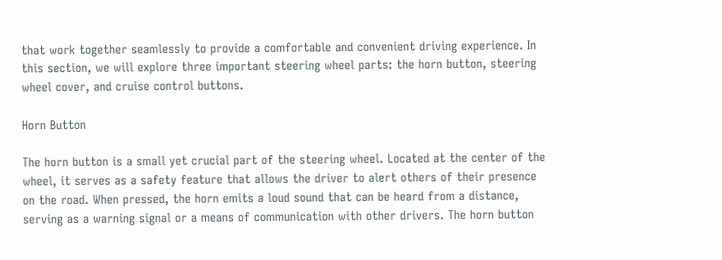that work together seamlessly to provide a comfortable and convenient driving experience. In this section, we will explore three important steering wheel parts: the horn button, steering wheel cover, and cruise control buttons.

Horn Button

The horn button is a small yet crucial part of the steering wheel. Located at the center of the wheel, it serves as a safety feature that allows the driver to alert others of their presence on the road. When pressed, the horn emits a loud sound that can be heard from a distance, serving as a warning signal or a means of communication with other drivers. The horn button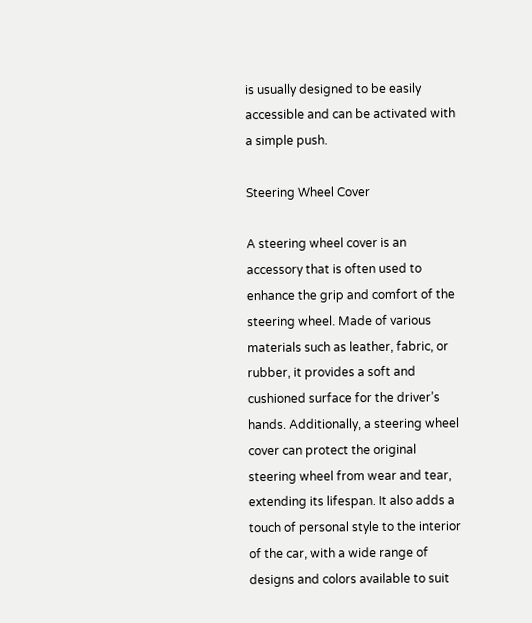is usually designed to be easily accessible and can be activated with a simple push.

Steering Wheel Cover

A steering wheel cover is an accessory that is often used to enhance the grip and comfort of the steering wheel. Made of various materials such as leather, fabric, or rubber, it provides a soft and cushioned surface for the driver’s hands. Additionally, a steering wheel cover can protect the original steering wheel from wear and tear, extending its lifespan. It also adds a touch of personal style to the interior of the car, with a wide range of designs and colors available to suit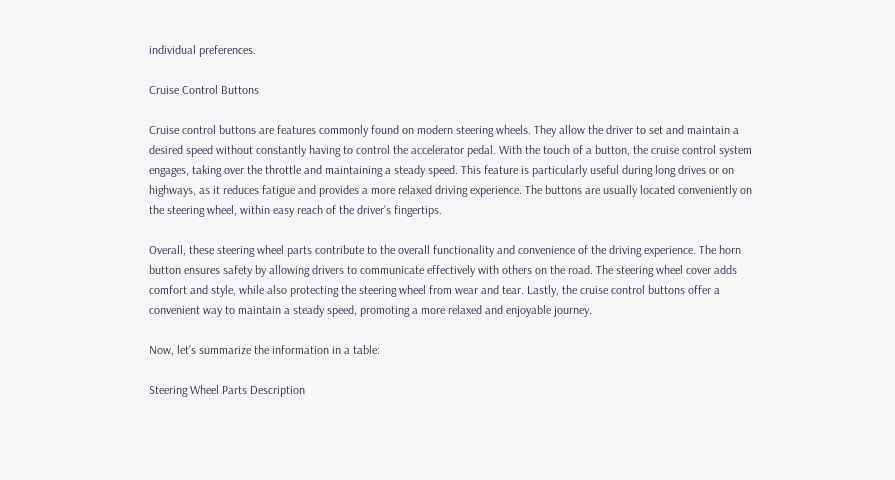individual preferences.

Cruise Control Buttons

Cruise control buttons are features commonly found on modern steering wheels. They allow the driver to set and maintain a desired speed without constantly having to control the accelerator pedal. With the touch of a button, the cruise control system engages, taking over the throttle and maintaining a steady speed. This feature is particularly useful during long drives or on highways, as it reduces fatigue and provides a more relaxed driving experience. The buttons are usually located conveniently on the steering wheel, within easy reach of the driver’s fingertips.

Overall, these steering wheel parts contribute to the overall functionality and convenience of the driving experience. The horn button ensures safety by allowing drivers to communicate effectively with others on the road. The steering wheel cover adds comfort and style, while also protecting the steering wheel from wear and tear. Lastly, the cruise control buttons offer a convenient way to maintain a steady speed, promoting a more relaxed and enjoyable journey.

Now, let’s summarize the information in a table:

Steering Wheel Parts Description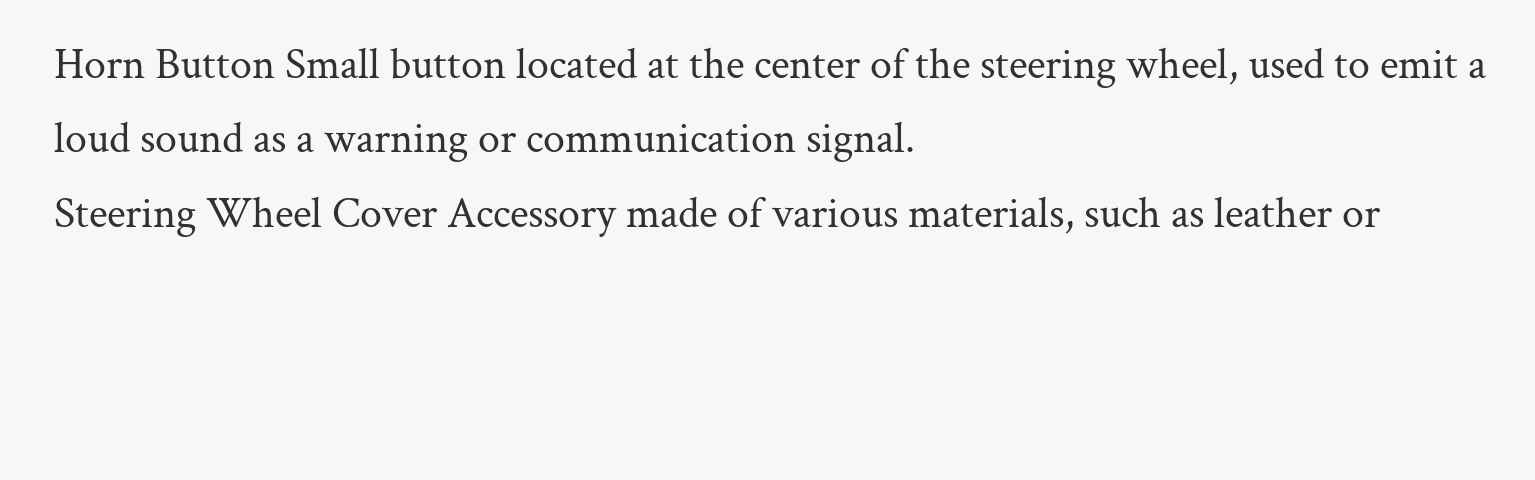Horn Button Small button located at the center of the steering wheel, used to emit a loud sound as a warning or communication signal.
Steering Wheel Cover Accessory made of various materials, such as leather or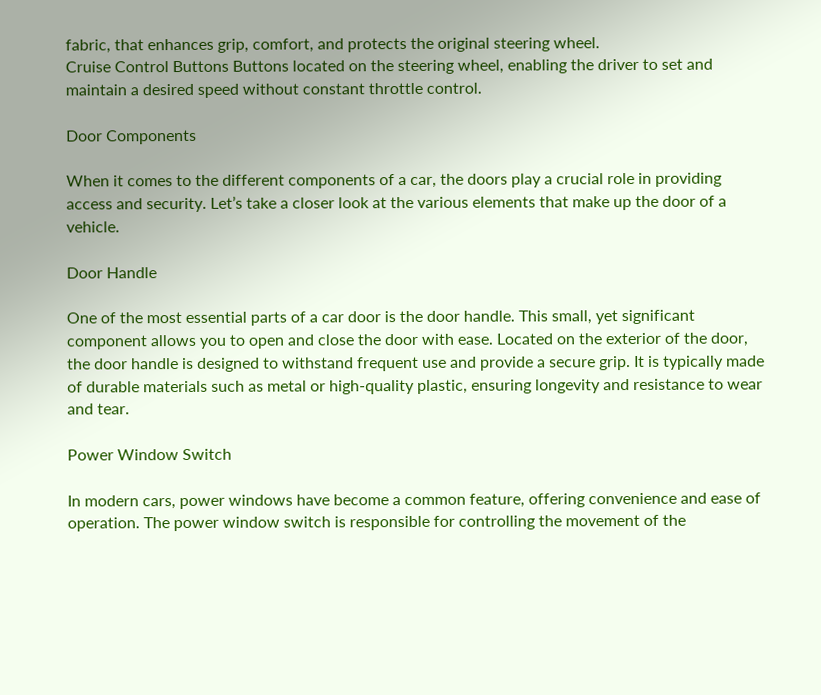fabric, that enhances grip, comfort, and protects the original steering wheel.
Cruise Control Buttons Buttons located on the steering wheel, enabling the driver to set and maintain a desired speed without constant throttle control.

Door Components

When it comes to the different components of a car, the doors play a crucial role in providing access and security. Let’s take a closer look at the various elements that make up the door of a vehicle.

Door Handle

One of the most essential parts of a car door is the door handle. This small, yet significant component allows you to open and close the door with ease. Located on the exterior of the door, the door handle is designed to withstand frequent use and provide a secure grip. It is typically made of durable materials such as metal or high-quality plastic, ensuring longevity and resistance to wear and tear.

Power Window Switch

In modern cars, power windows have become a common feature, offering convenience and ease of operation. The power window switch is responsible for controlling the movement of the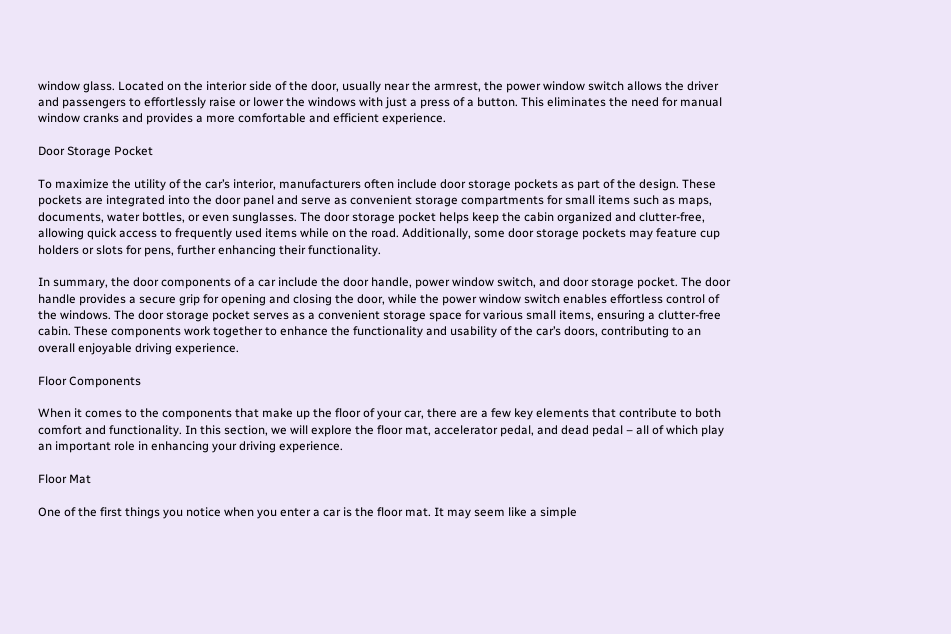window glass. Located on the interior side of the door, usually near the armrest, the power window switch allows the driver and passengers to effortlessly raise or lower the windows with just a press of a button. This eliminates the need for manual window cranks and provides a more comfortable and efficient experience.

Door Storage Pocket

To maximize the utility of the car’s interior, manufacturers often include door storage pockets as part of the design. These pockets are integrated into the door panel and serve as convenient storage compartments for small items such as maps, documents, water bottles, or even sunglasses. The door storage pocket helps keep the cabin organized and clutter-free, allowing quick access to frequently used items while on the road. Additionally, some door storage pockets may feature cup holders or slots for pens, further enhancing their functionality.

In summary, the door components of a car include the door handle, power window switch, and door storage pocket. The door handle provides a secure grip for opening and closing the door, while the power window switch enables effortless control of the windows. The door storage pocket serves as a convenient storage space for various small items, ensuring a clutter-free cabin. These components work together to enhance the functionality and usability of the car’s doors, contributing to an overall enjoyable driving experience.

Floor Components

When it comes to the components that make up the floor of your car, there are a few key elements that contribute to both comfort and functionality. In this section, we will explore the floor mat, accelerator pedal, and dead pedal – all of which play an important role in enhancing your driving experience.

Floor Mat

One of the first things you notice when you enter a car is the floor mat. It may seem like a simple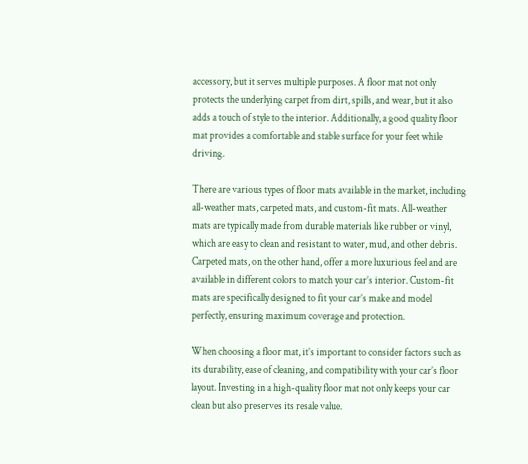accessory, but it serves multiple purposes. A floor mat not only protects the underlying carpet from dirt, spills, and wear, but it also adds a touch of style to the interior. Additionally, a good quality floor mat provides a comfortable and stable surface for your feet while driving.

There are various types of floor mats available in the market, including all-weather mats, carpeted mats, and custom-fit mats. All-weather mats are typically made from durable materials like rubber or vinyl, which are easy to clean and resistant to water, mud, and other debris. Carpeted mats, on the other hand, offer a more luxurious feel and are available in different colors to match your car’s interior. Custom-fit mats are specifically designed to fit your car’s make and model perfectly, ensuring maximum coverage and protection.

When choosing a floor mat, it’s important to consider factors such as its durability, ease of cleaning, and compatibility with your car’s floor layout. Investing in a high-quality floor mat not only keeps your car clean but also preserves its resale value.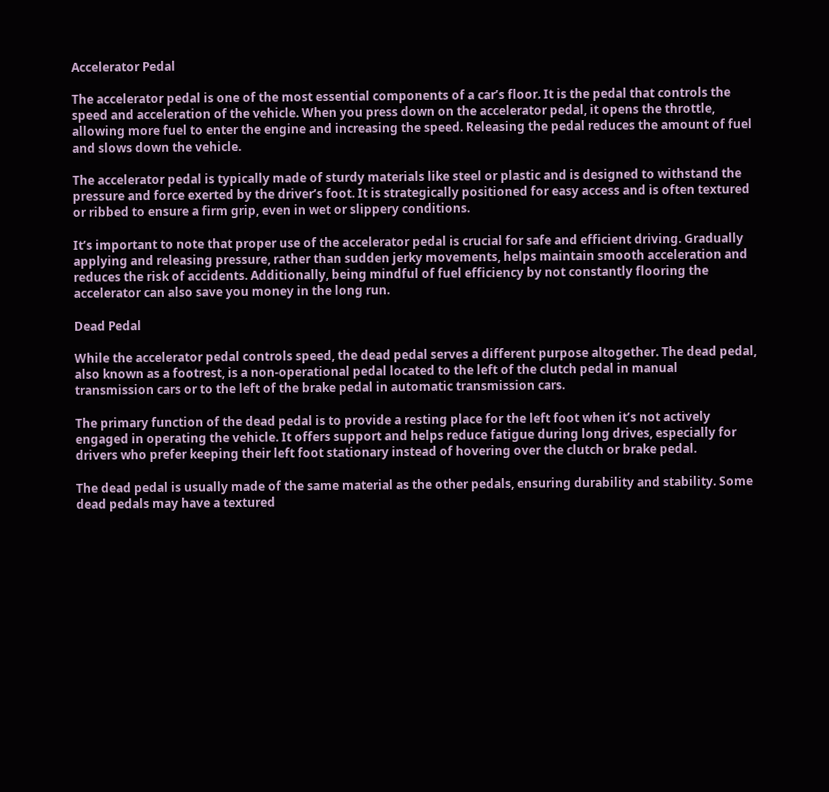Accelerator Pedal

The accelerator pedal is one of the most essential components of a car’s floor. It is the pedal that controls the speed and acceleration of the vehicle. When you press down on the accelerator pedal, it opens the throttle, allowing more fuel to enter the engine and increasing the speed. Releasing the pedal reduces the amount of fuel and slows down the vehicle.

The accelerator pedal is typically made of sturdy materials like steel or plastic and is designed to withstand the pressure and force exerted by the driver’s foot. It is strategically positioned for easy access and is often textured or ribbed to ensure a firm grip, even in wet or slippery conditions.

It’s important to note that proper use of the accelerator pedal is crucial for safe and efficient driving. Gradually applying and releasing pressure, rather than sudden jerky movements, helps maintain smooth acceleration and reduces the risk of accidents. Additionally, being mindful of fuel efficiency by not constantly flooring the accelerator can also save you money in the long run.

Dead Pedal

While the accelerator pedal controls speed, the dead pedal serves a different purpose altogether. The dead pedal, also known as a footrest, is a non-operational pedal located to the left of the clutch pedal in manual transmission cars or to the left of the brake pedal in automatic transmission cars.

The primary function of the dead pedal is to provide a resting place for the left foot when it’s not actively engaged in operating the vehicle. It offers support and helps reduce fatigue during long drives, especially for drivers who prefer keeping their left foot stationary instead of hovering over the clutch or brake pedal.

The dead pedal is usually made of the same material as the other pedals, ensuring durability and stability. Some dead pedals may have a textured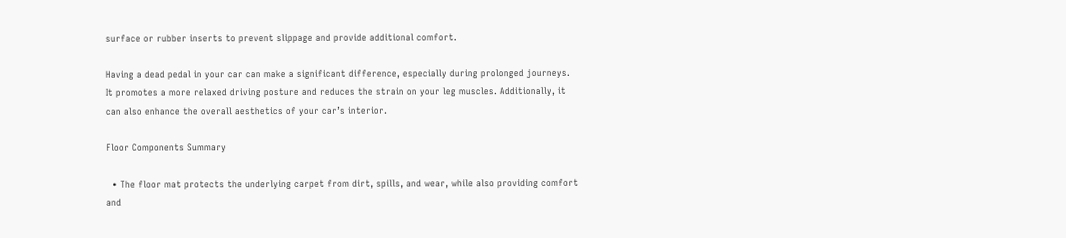surface or rubber inserts to prevent slippage and provide additional comfort.

Having a dead pedal in your car can make a significant difference, especially during prolonged journeys. It promotes a more relaxed driving posture and reduces the strain on your leg muscles. Additionally, it can also enhance the overall aesthetics of your car’s interior.

Floor Components Summary

  • The floor mat protects the underlying carpet from dirt, spills, and wear, while also providing comfort and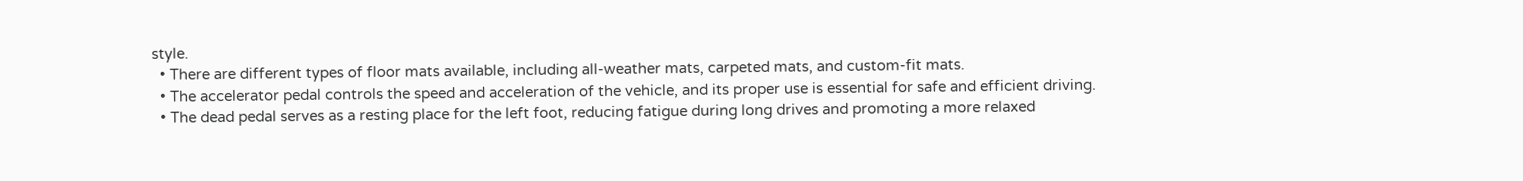style.
  • There are different types of floor mats available, including all-weather mats, carpeted mats, and custom-fit mats.
  • The accelerator pedal controls the speed and acceleration of the vehicle, and its proper use is essential for safe and efficient driving.
  • The dead pedal serves as a resting place for the left foot, reducing fatigue during long drives and promoting a more relaxed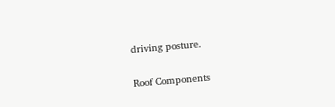driving posture.

Roof Components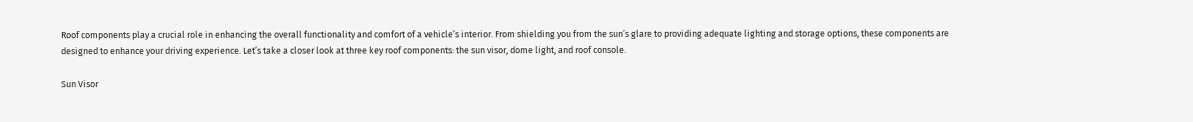Roof components play a crucial role in enhancing the overall functionality and comfort of a vehicle’s interior. From shielding you from the sun’s glare to providing adequate lighting and storage options, these components are designed to enhance your driving experience. Let’s take a closer look at three key roof components: the sun visor, dome light, and roof console.

Sun Visor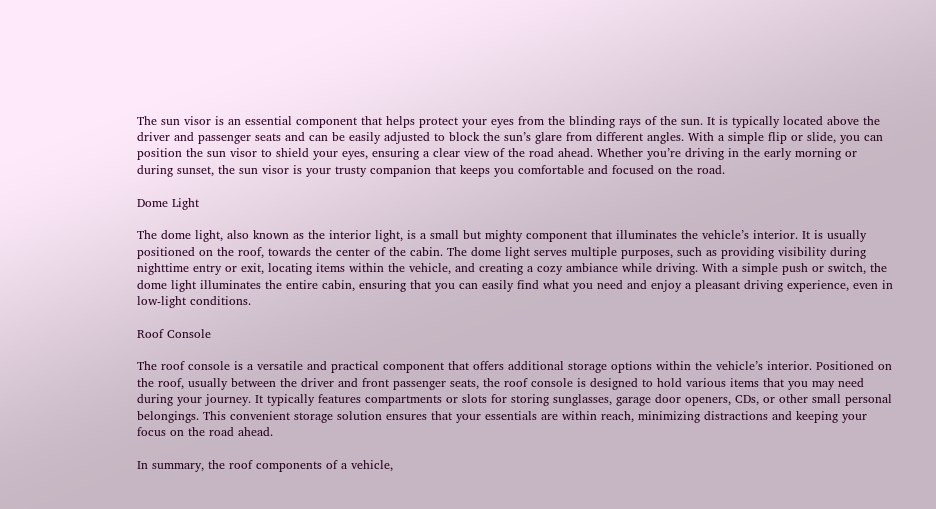The sun visor is an essential component that helps protect your eyes from the blinding rays of the sun. It is typically located above the driver and passenger seats and can be easily adjusted to block the sun’s glare from different angles. With a simple flip or slide, you can position the sun visor to shield your eyes, ensuring a clear view of the road ahead. Whether you’re driving in the early morning or during sunset, the sun visor is your trusty companion that keeps you comfortable and focused on the road.

Dome Light

The dome light, also known as the interior light, is a small but mighty component that illuminates the vehicle’s interior. It is usually positioned on the roof, towards the center of the cabin. The dome light serves multiple purposes, such as providing visibility during nighttime entry or exit, locating items within the vehicle, and creating a cozy ambiance while driving. With a simple push or switch, the dome light illuminates the entire cabin, ensuring that you can easily find what you need and enjoy a pleasant driving experience, even in low-light conditions.

Roof Console

The roof console is a versatile and practical component that offers additional storage options within the vehicle’s interior. Positioned on the roof, usually between the driver and front passenger seats, the roof console is designed to hold various items that you may need during your journey. It typically features compartments or slots for storing sunglasses, garage door openers, CDs, or other small personal belongings. This convenient storage solution ensures that your essentials are within reach, minimizing distractions and keeping your focus on the road ahead.

In summary, the roof components of a vehicle,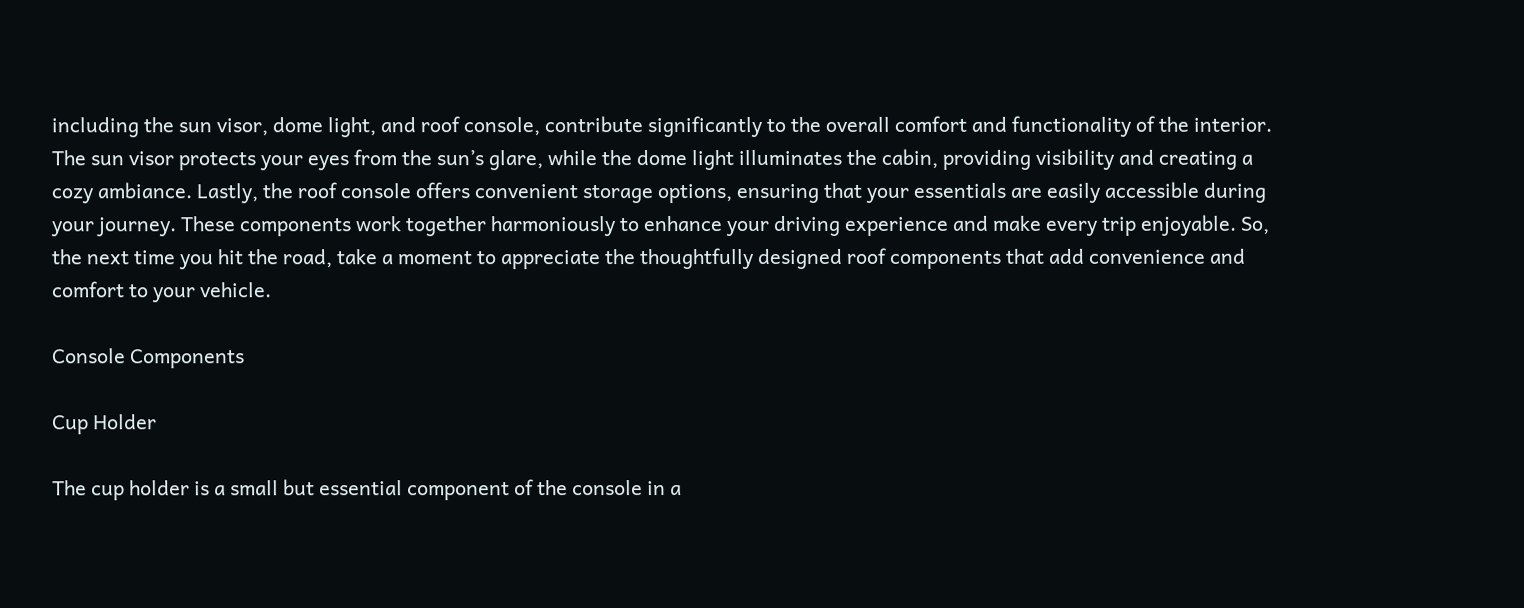including the sun visor, dome light, and roof console, contribute significantly to the overall comfort and functionality of the interior. The sun visor protects your eyes from the sun’s glare, while the dome light illuminates the cabin, providing visibility and creating a cozy ambiance. Lastly, the roof console offers convenient storage options, ensuring that your essentials are easily accessible during your journey. These components work together harmoniously to enhance your driving experience and make every trip enjoyable. So, the next time you hit the road, take a moment to appreciate the thoughtfully designed roof components that add convenience and comfort to your vehicle.

Console Components

Cup Holder

The cup holder is a small but essential component of the console in a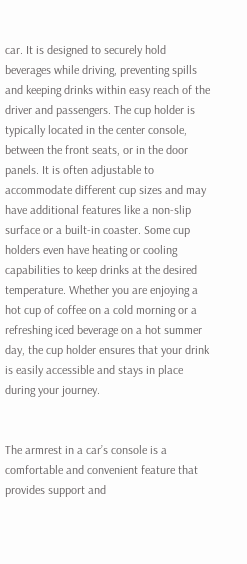car. It is designed to securely hold beverages while driving, preventing spills and keeping drinks within easy reach of the driver and passengers. The cup holder is typically located in the center console, between the front seats, or in the door panels. It is often adjustable to accommodate different cup sizes and may have additional features like a non-slip surface or a built-in coaster. Some cup holders even have heating or cooling capabilities to keep drinks at the desired temperature. Whether you are enjoying a hot cup of coffee on a cold morning or a refreshing iced beverage on a hot summer day, the cup holder ensures that your drink is easily accessible and stays in place during your journey.


The armrest in a car’s console is a comfortable and convenient feature that provides support and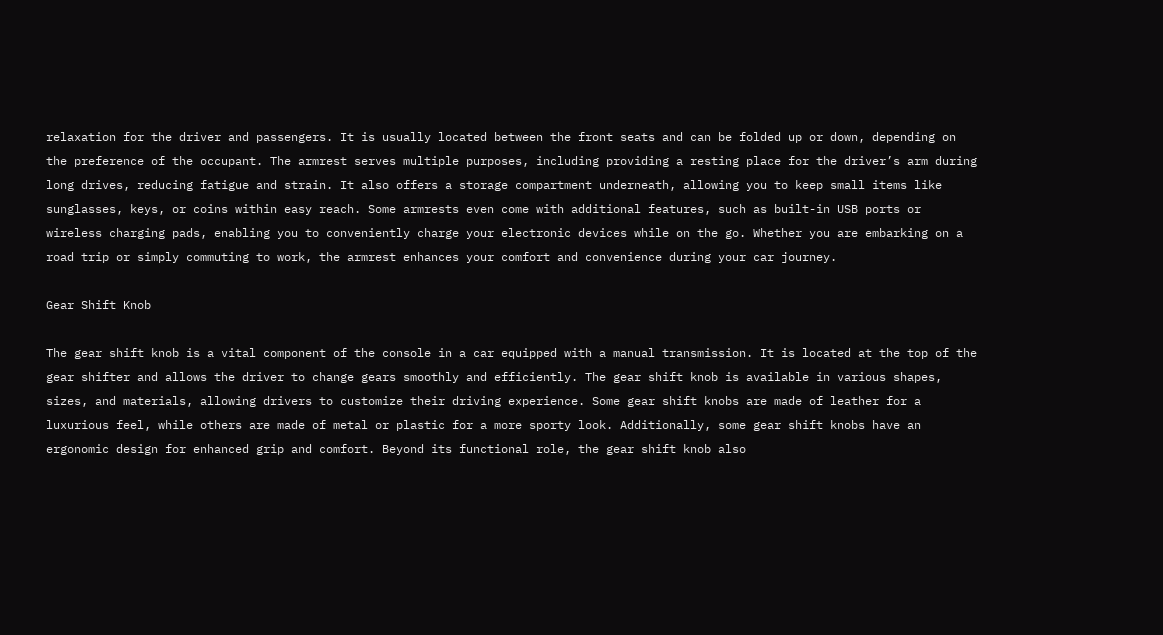relaxation for the driver and passengers. It is usually located between the front seats and can be folded up or down, depending on the preference of the occupant. The armrest serves multiple purposes, including providing a resting place for the driver’s arm during long drives, reducing fatigue and strain. It also offers a storage compartment underneath, allowing you to keep small items like sunglasses, keys, or coins within easy reach. Some armrests even come with additional features, such as built-in USB ports or wireless charging pads, enabling you to conveniently charge your electronic devices while on the go. Whether you are embarking on a road trip or simply commuting to work, the armrest enhances your comfort and convenience during your car journey.

Gear Shift Knob

The gear shift knob is a vital component of the console in a car equipped with a manual transmission. It is located at the top of the gear shifter and allows the driver to change gears smoothly and efficiently. The gear shift knob is available in various shapes, sizes, and materials, allowing drivers to customize their driving experience. Some gear shift knobs are made of leather for a luxurious feel, while others are made of metal or plastic for a more sporty look. Additionally, some gear shift knobs have an ergonomic design for enhanced grip and comfort. Beyond its functional role, the gear shift knob also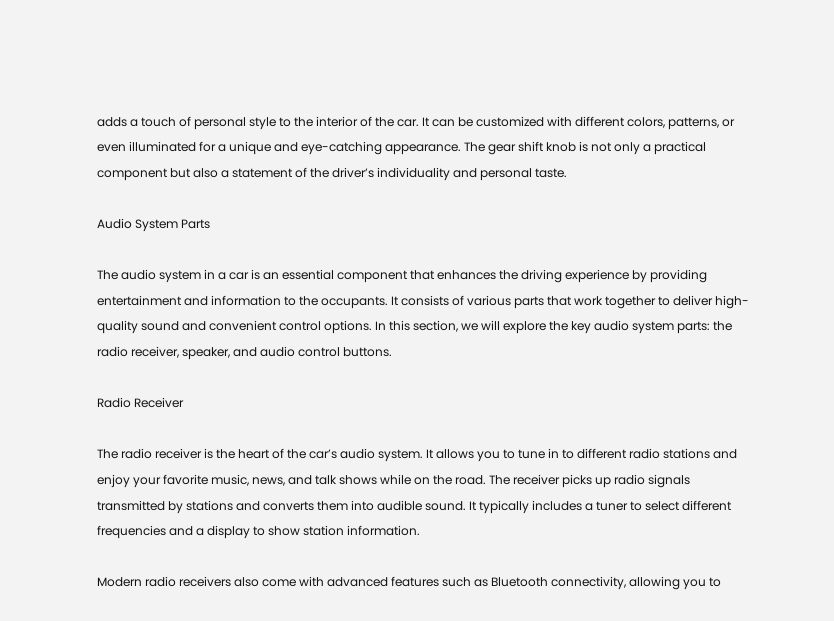adds a touch of personal style to the interior of the car. It can be customized with different colors, patterns, or even illuminated for a unique and eye-catching appearance. The gear shift knob is not only a practical component but also a statement of the driver’s individuality and personal taste.

Audio System Parts

The audio system in a car is an essential component that enhances the driving experience by providing entertainment and information to the occupants. It consists of various parts that work together to deliver high-quality sound and convenient control options. In this section, we will explore the key audio system parts: the radio receiver, speaker, and audio control buttons.

Radio Receiver

The radio receiver is the heart of the car’s audio system. It allows you to tune in to different radio stations and enjoy your favorite music, news, and talk shows while on the road. The receiver picks up radio signals transmitted by stations and converts them into audible sound. It typically includes a tuner to select different frequencies and a display to show station information.

Modern radio receivers also come with advanced features such as Bluetooth connectivity, allowing you to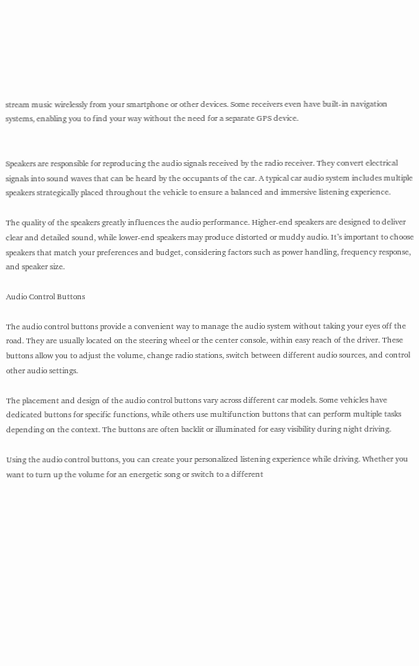stream music wirelessly from your smartphone or other devices. Some receivers even have built-in navigation systems, enabling you to find your way without the need for a separate GPS device.


Speakers are responsible for reproducing the audio signals received by the radio receiver. They convert electrical signals into sound waves that can be heard by the occupants of the car. A typical car audio system includes multiple speakers strategically placed throughout the vehicle to ensure a balanced and immersive listening experience.

The quality of the speakers greatly influences the audio performance. Higher-end speakers are designed to deliver clear and detailed sound, while lower-end speakers may produce distorted or muddy audio. It’s important to choose speakers that match your preferences and budget, considering factors such as power handling, frequency response, and speaker size.

Audio Control Buttons

The audio control buttons provide a convenient way to manage the audio system without taking your eyes off the road. They are usually located on the steering wheel or the center console, within easy reach of the driver. These buttons allow you to adjust the volume, change radio stations, switch between different audio sources, and control other audio settings.

The placement and design of the audio control buttons vary across different car models. Some vehicles have dedicated buttons for specific functions, while others use multifunction buttons that can perform multiple tasks depending on the context. The buttons are often backlit or illuminated for easy visibility during night driving.

Using the audio control buttons, you can create your personalized listening experience while driving. Whether you want to turn up the volume for an energetic song or switch to a different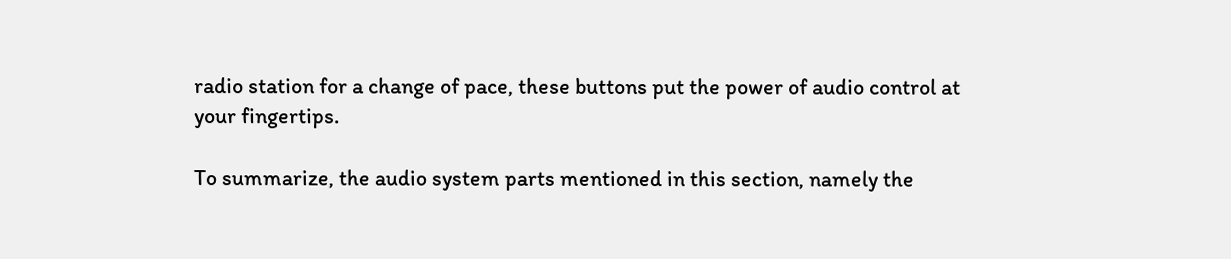radio station for a change of pace, these buttons put the power of audio control at your fingertips.

To summarize, the audio system parts mentioned in this section, namely the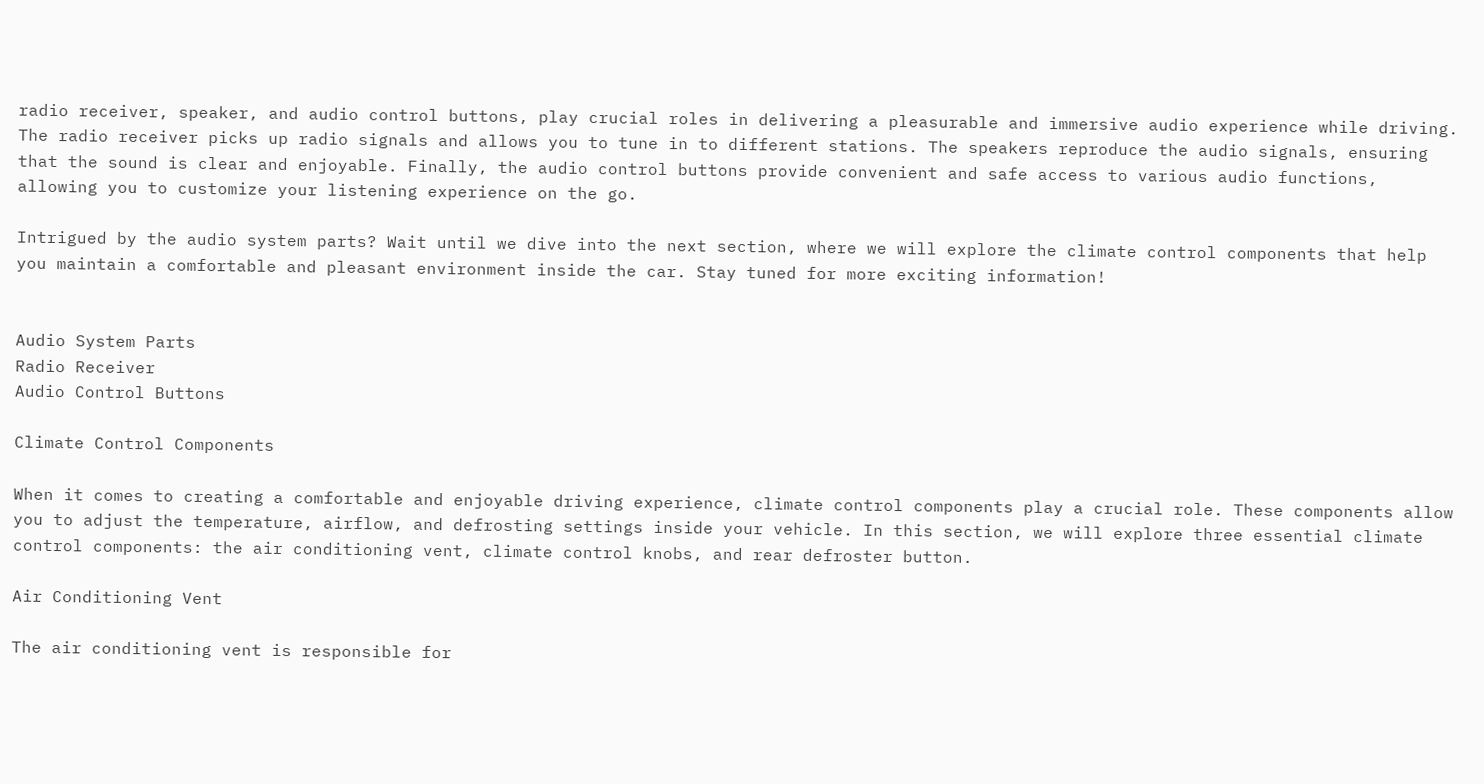radio receiver, speaker, and audio control buttons, play crucial roles in delivering a pleasurable and immersive audio experience while driving. The radio receiver picks up radio signals and allows you to tune in to different stations. The speakers reproduce the audio signals, ensuring that the sound is clear and enjoyable. Finally, the audio control buttons provide convenient and safe access to various audio functions, allowing you to customize your listening experience on the go.

Intrigued by the audio system parts? Wait until we dive into the next section, where we will explore the climate control components that help you maintain a comfortable and pleasant environment inside the car. Stay tuned for more exciting information!


Audio System Parts
Radio Receiver
Audio Control Buttons

Climate Control Components

When it comes to creating a comfortable and enjoyable driving experience, climate control components play a crucial role. These components allow you to adjust the temperature, airflow, and defrosting settings inside your vehicle. In this section, we will explore three essential climate control components: the air conditioning vent, climate control knobs, and rear defroster button.

Air Conditioning Vent

The air conditioning vent is responsible for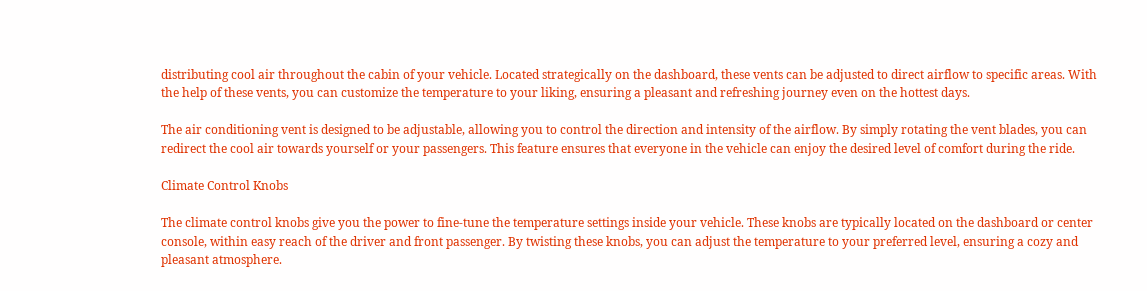distributing cool air throughout the cabin of your vehicle. Located strategically on the dashboard, these vents can be adjusted to direct airflow to specific areas. With the help of these vents, you can customize the temperature to your liking, ensuring a pleasant and refreshing journey even on the hottest days.

The air conditioning vent is designed to be adjustable, allowing you to control the direction and intensity of the airflow. By simply rotating the vent blades, you can redirect the cool air towards yourself or your passengers. This feature ensures that everyone in the vehicle can enjoy the desired level of comfort during the ride.

Climate Control Knobs

The climate control knobs give you the power to fine-tune the temperature settings inside your vehicle. These knobs are typically located on the dashboard or center console, within easy reach of the driver and front passenger. By twisting these knobs, you can adjust the temperature to your preferred level, ensuring a cozy and pleasant atmosphere.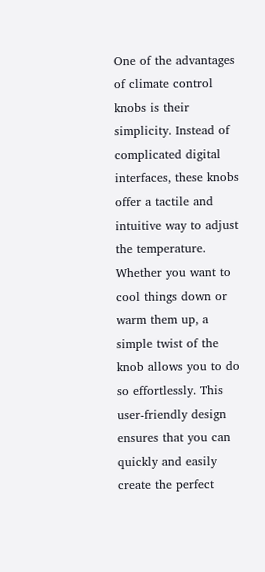One of the advantages of climate control knobs is their simplicity. Instead of complicated digital interfaces, these knobs offer a tactile and intuitive way to adjust the temperature. Whether you want to cool things down or warm them up, a simple twist of the knob allows you to do so effortlessly. This user-friendly design ensures that you can quickly and easily create the perfect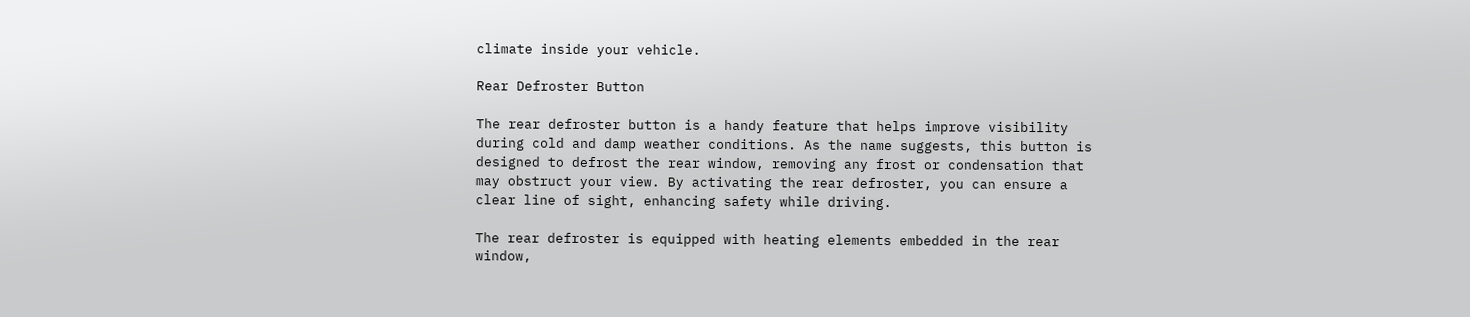climate inside your vehicle.

Rear Defroster Button

The rear defroster button is a handy feature that helps improve visibility during cold and damp weather conditions. As the name suggests, this button is designed to defrost the rear window, removing any frost or condensation that may obstruct your view. By activating the rear defroster, you can ensure a clear line of sight, enhancing safety while driving.

The rear defroster is equipped with heating elements embedded in the rear window,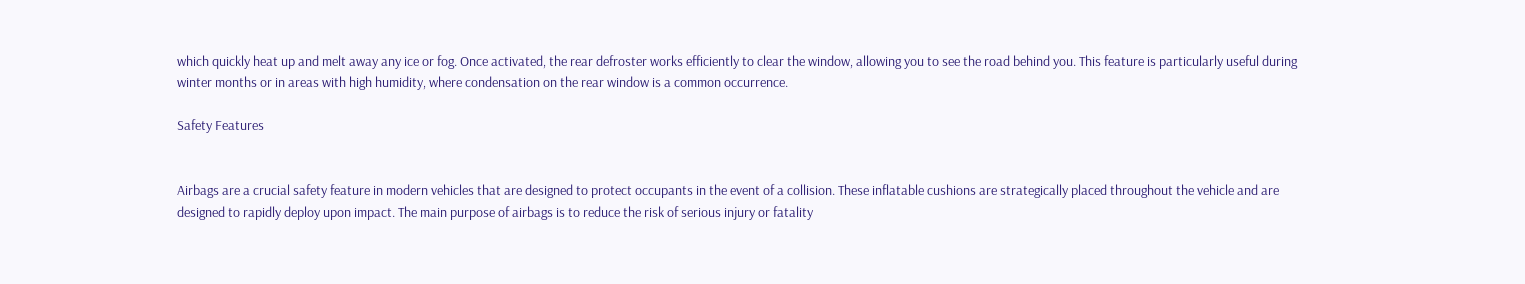which quickly heat up and melt away any ice or fog. Once activated, the rear defroster works efficiently to clear the window, allowing you to see the road behind you. This feature is particularly useful during winter months or in areas with high humidity, where condensation on the rear window is a common occurrence.

Safety Features


Airbags are a crucial safety feature in modern vehicles that are designed to protect occupants in the event of a collision. These inflatable cushions are strategically placed throughout the vehicle and are designed to rapidly deploy upon impact. The main purpose of airbags is to reduce the risk of serious injury or fatality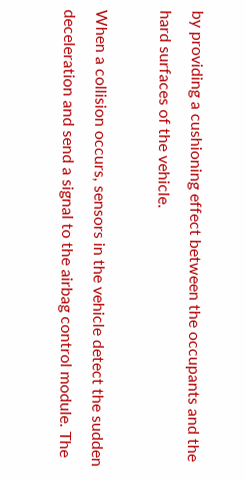by providing a cushioning effect between the occupants and the hard surfaces of the vehicle.

When a collision occurs, sensors in the vehicle detect the sudden deceleration and send a signal to the airbag control module. The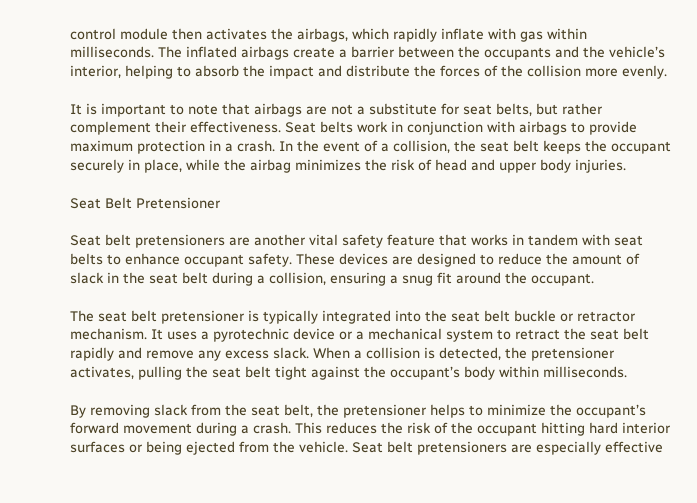control module then activates the airbags, which rapidly inflate with gas within milliseconds. The inflated airbags create a barrier between the occupants and the vehicle’s interior, helping to absorb the impact and distribute the forces of the collision more evenly.

It is important to note that airbags are not a substitute for seat belts, but rather complement their effectiveness. Seat belts work in conjunction with airbags to provide maximum protection in a crash. In the event of a collision, the seat belt keeps the occupant securely in place, while the airbag minimizes the risk of head and upper body injuries.

Seat Belt Pretensioner

Seat belt pretensioners are another vital safety feature that works in tandem with seat belts to enhance occupant safety. These devices are designed to reduce the amount of slack in the seat belt during a collision, ensuring a snug fit around the occupant.

The seat belt pretensioner is typically integrated into the seat belt buckle or retractor mechanism. It uses a pyrotechnic device or a mechanical system to retract the seat belt rapidly and remove any excess slack. When a collision is detected, the pretensioner activates, pulling the seat belt tight against the occupant’s body within milliseconds.

By removing slack from the seat belt, the pretensioner helps to minimize the occupant’s forward movement during a crash. This reduces the risk of the occupant hitting hard interior surfaces or being ejected from the vehicle. Seat belt pretensioners are especially effective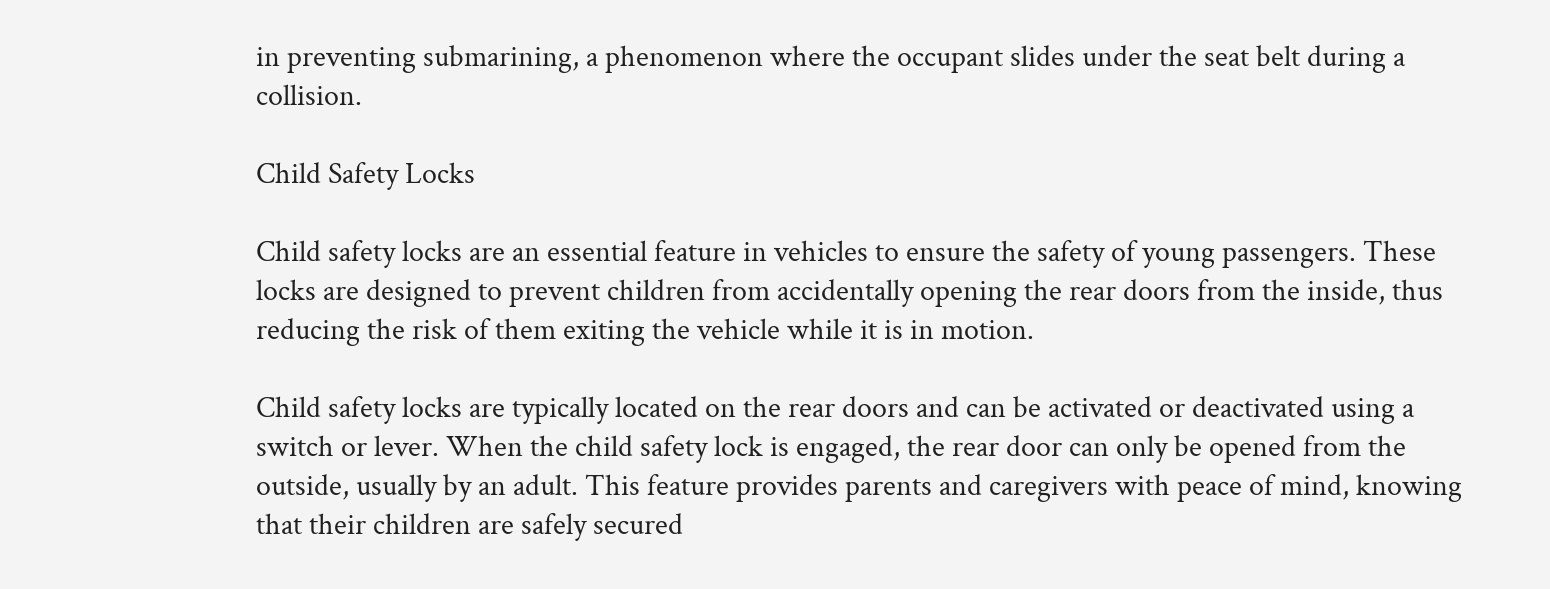in preventing submarining, a phenomenon where the occupant slides under the seat belt during a collision.

Child Safety Locks

Child safety locks are an essential feature in vehicles to ensure the safety of young passengers. These locks are designed to prevent children from accidentally opening the rear doors from the inside, thus reducing the risk of them exiting the vehicle while it is in motion.

Child safety locks are typically located on the rear doors and can be activated or deactivated using a switch or lever. When the child safety lock is engaged, the rear door can only be opened from the outside, usually by an adult. This feature provides parents and caregivers with peace of mind, knowing that their children are safely secured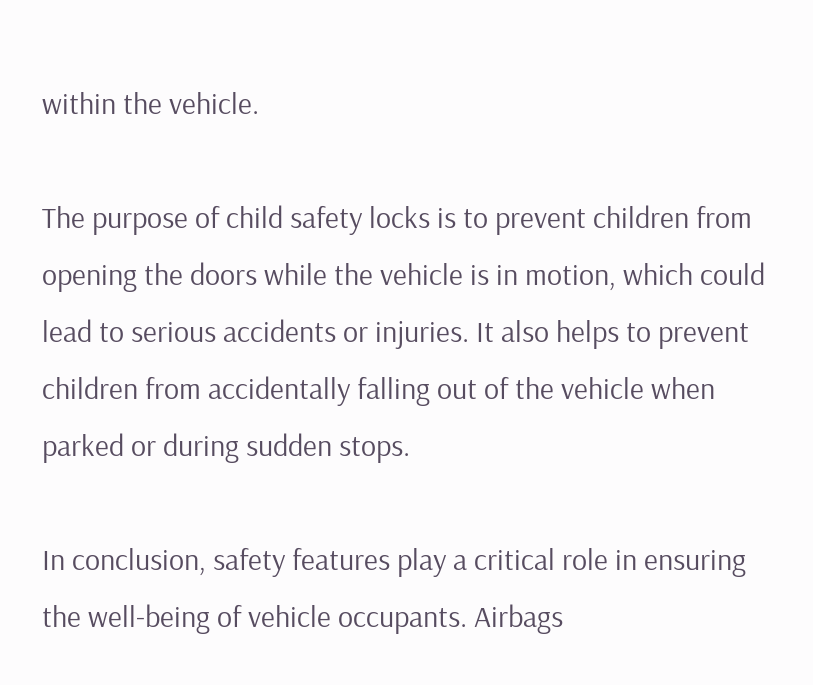within the vehicle.

The purpose of child safety locks is to prevent children from opening the doors while the vehicle is in motion, which could lead to serious accidents or injuries. It also helps to prevent children from accidentally falling out of the vehicle when parked or during sudden stops.

In conclusion, safety features play a critical role in ensuring the well-being of vehicle occupants. Airbags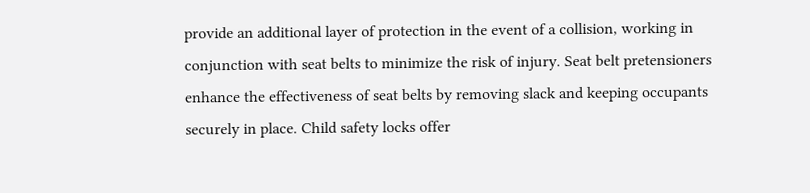provide an additional layer of protection in the event of a collision, working in conjunction with seat belts to minimize the risk of injury. Seat belt pretensioners enhance the effectiveness of seat belts by removing slack and keeping occupants securely in place. Child safety locks offer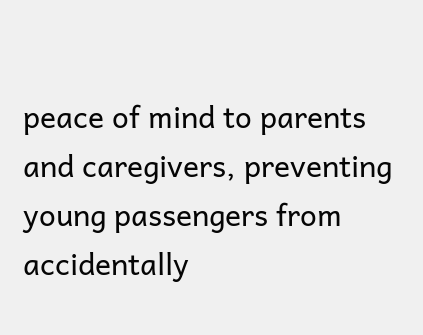peace of mind to parents and caregivers, preventing young passengers from accidentally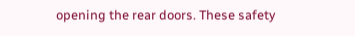opening the rear doors. These safety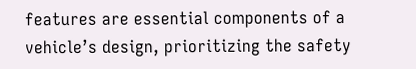features are essential components of a vehicle’s design, prioritizing the safety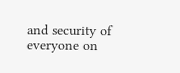and security of everyone on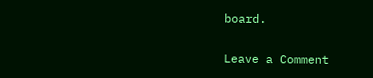board.

Leave a Comment